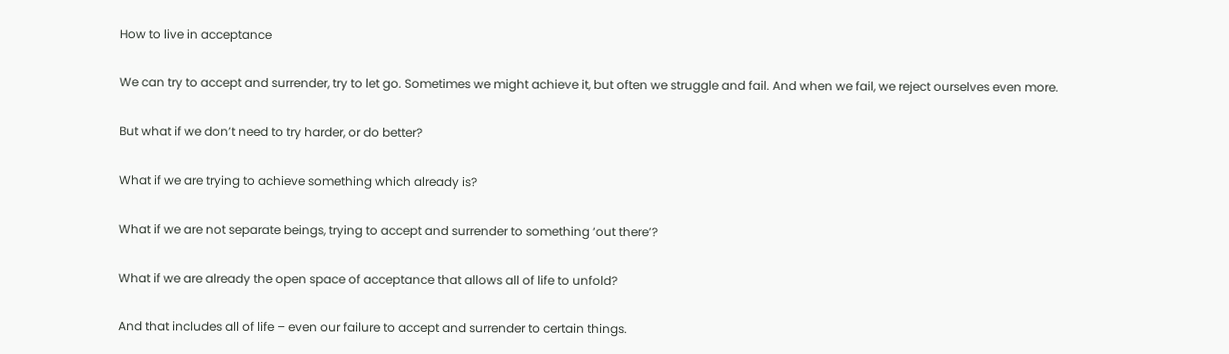How to live in acceptance

We can try to accept and surrender, try to let go. Sometimes we might achieve it, but often we struggle and fail. And when we fail, we reject ourselves even more.

But what if we don’t need to try harder, or do better?

What if we are trying to achieve something which already is?

What if we are not separate beings, trying to accept and surrender to something ‘out there’?

What if we are already the open space of acceptance that allows all of life to unfold?

And that includes all of life – even our failure to accept and surrender to certain things.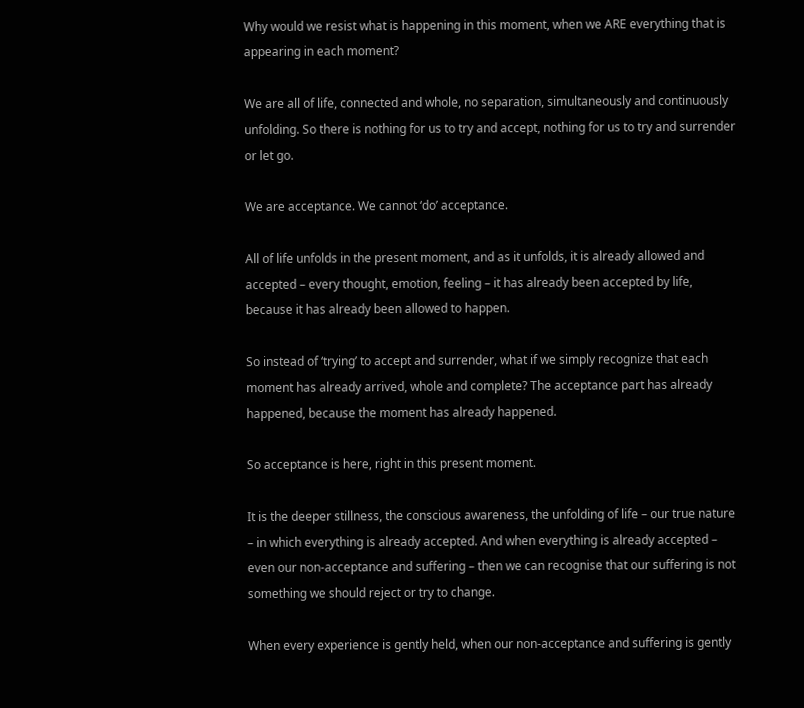Why would we resist what is happening in this moment, when we ARE everything that is appearing in each moment?

We are all of life, connected and whole, no separation, simultaneously and continuously unfolding. So there is nothing for us to try and accept, nothing for us to try and surrender or let go.

We are acceptance. We cannot ‘do’ acceptance.

All of life unfolds in the present moment, and as it unfolds, it is already allowed and accepted – every thought, emotion, feeling – it has already been accepted by life, because it has already been allowed to happen.

So instead of ‘trying’ to accept and surrender, what if we simply recognize that each moment has already arrived, whole and complete? The acceptance part has already happened, because the moment has already happened.

So acceptance is here, right in this present moment.

It is the deeper stillness, the conscious awareness, the unfolding of life – our true nature – in which everything is already accepted. And when everything is already accepted – even our non-acceptance and suffering – then we can recognise that our suffering is not something we should reject or try to change.

When every experience is gently held, when our non-acceptance and suffering is gently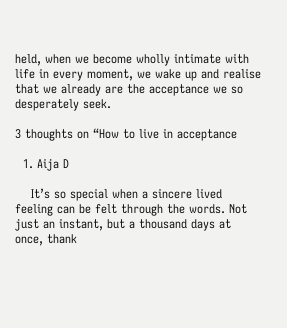held, when we become wholly intimate with life in every moment, we wake up and realise that we already are the acceptance we so desperately seek.

3 thoughts on “How to live in acceptance

  1. Aija D

    It’s so special when a sincere lived feeling can be felt through the words. Not just an instant, but a thousand days at once, thank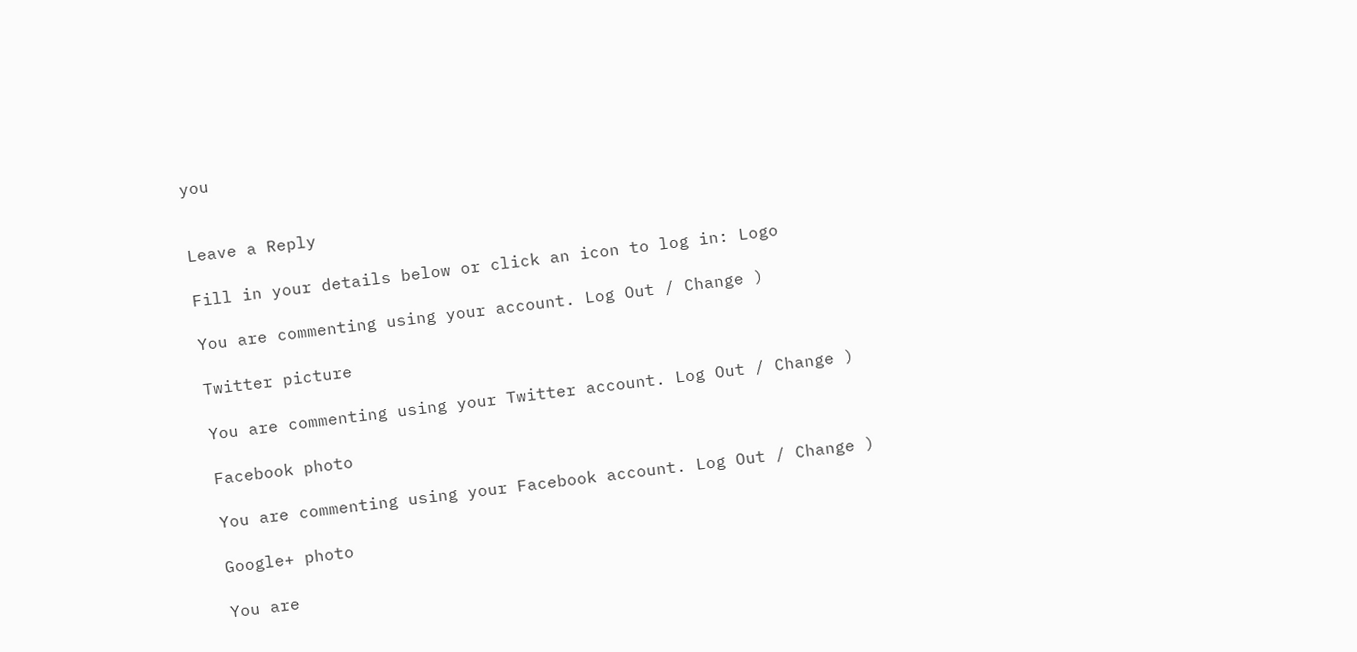you


Leave a Reply

Fill in your details below or click an icon to log in: Logo

You are commenting using your account. Log Out / Change )

Twitter picture

You are commenting using your Twitter account. Log Out / Change )

Facebook photo

You are commenting using your Facebook account. Log Out / Change )

Google+ photo

You are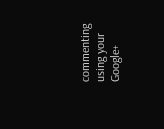commenting using your Google+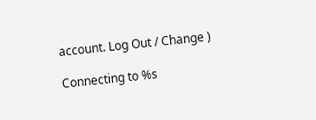account. Log Out / Change )

Connecting to %s